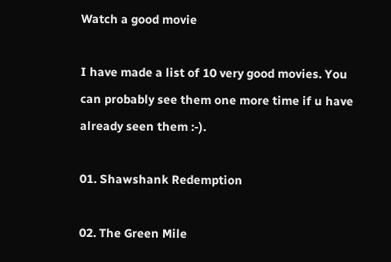Watch a good movie

I have made a list of 10 very good movies. You can probably see them one more time if u have already seen them :-).

01. Shawshank Redemption

02. The Green Mile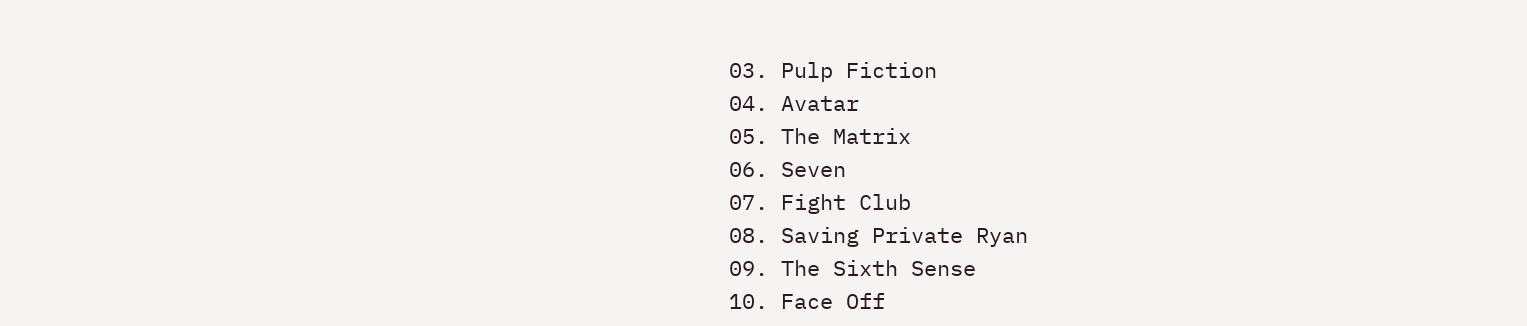03. Pulp Fiction
04. Avatar
05. The Matrix
06. Seven
07. Fight Club
08. Saving Private Ryan
09. The Sixth Sense
10. Face Off